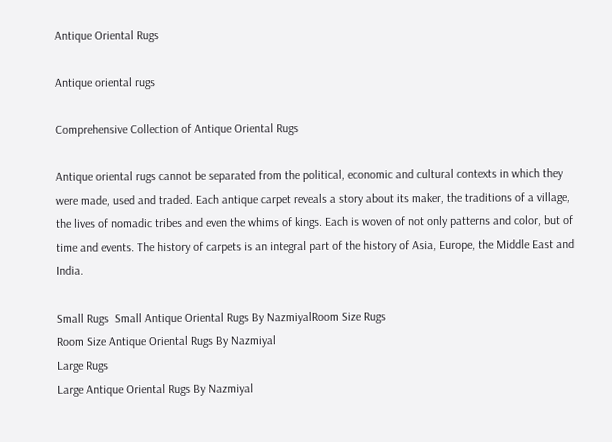Antique Oriental Rugs

Antique oriental rugs

Comprehensive Collection of Antique Oriental Rugs

Antique oriental rugs cannot be separated from the political, economic and cultural contexts in which they were made, used and traded. Each antique carpet reveals a story about its maker, the traditions of a village, the lives of nomadic tribes and even the whims of kings. Each is woven of not only patterns and color, but of time and events. The history of carpets is an integral part of the history of Asia, Europe, the Middle East and India.

Small Rugs  Small Antique Oriental Rugs By NazmiyalRoom Size Rugs
Room Size Antique Oriental Rugs By Nazmiyal
Large Rugs
Large Antique Oriental Rugs By Nazmiyal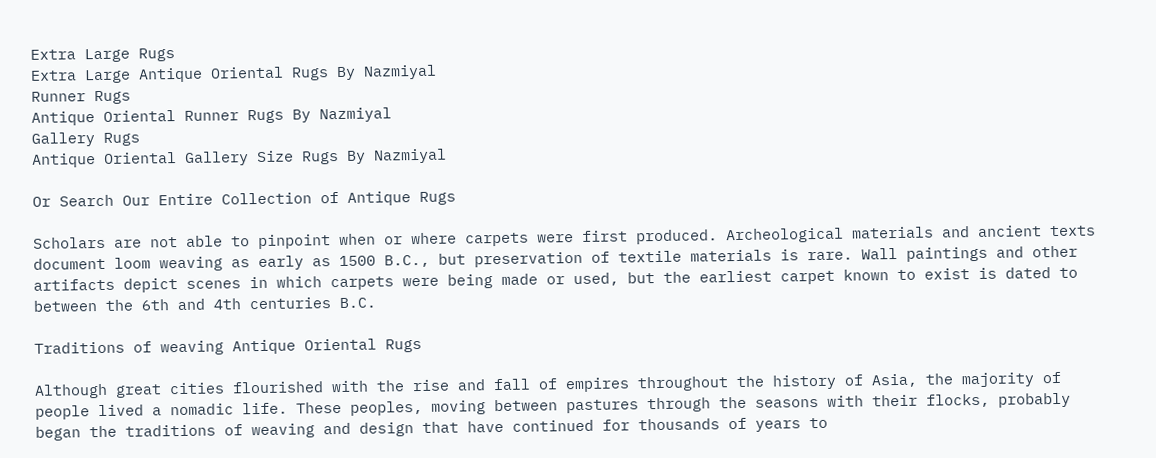Extra Large Rugs
Extra Large Antique Oriental Rugs By Nazmiyal
Runner Rugs
Antique Oriental Runner Rugs By Nazmiyal
Gallery Rugs
Antique Oriental Gallery Size Rugs By Nazmiyal

Or Search Our Entire Collection of Antique Rugs

Scholars are not able to pinpoint when or where carpets were first produced. Archeological materials and ancient texts document loom weaving as early as 1500 B.C., but preservation of textile materials is rare. Wall paintings and other artifacts depict scenes in which carpets were being made or used, but the earliest carpet known to exist is dated to between the 6th and 4th centuries B.C.

Traditions of weaving Antique Oriental Rugs

Although great cities flourished with the rise and fall of empires throughout the history of Asia, the majority of people lived a nomadic life. These peoples, moving between pastures through the seasons with their flocks, probably began the traditions of weaving and design that have continued for thousands of years to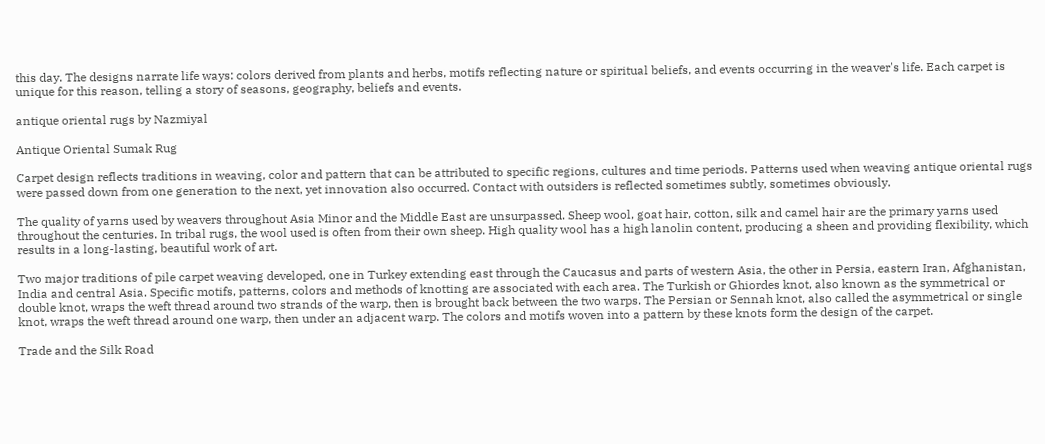this day. The designs narrate life ways: colors derived from plants and herbs, motifs reflecting nature or spiritual beliefs, and events occurring in the weaver's life. Each carpet is unique for this reason, telling a story of seasons, geography, beliefs and events.

antique oriental rugs by Nazmiyal

Antique Oriental Sumak Rug

Carpet design reflects traditions in weaving, color and pattern that can be attributed to specific regions, cultures and time periods. Patterns used when weaving antique oriental rugs were passed down from one generation to the next, yet innovation also occurred. Contact with outsiders is reflected sometimes subtly, sometimes obviously.

The quality of yarns used by weavers throughout Asia Minor and the Middle East are unsurpassed. Sheep wool, goat hair, cotton, silk and camel hair are the primary yarns used throughout the centuries. In tribal rugs, the wool used is often from their own sheep. High quality wool has a high lanolin content, producing a sheen and providing flexibility, which results in a long-lasting, beautiful work of art.

Two major traditions of pile carpet weaving developed, one in Turkey extending east through the Caucasus and parts of western Asia, the other in Persia, eastern Iran, Afghanistan, India and central Asia. Specific motifs, patterns, colors and methods of knotting are associated with each area. The Turkish or Ghiordes knot, also known as the symmetrical or double knot, wraps the weft thread around two strands of the warp, then is brought back between the two warps. The Persian or Sennah knot, also called the asymmetrical or single knot, wraps the weft thread around one warp, then under an adjacent warp. The colors and motifs woven into a pattern by these knots form the design of the carpet.

Trade and the Silk Road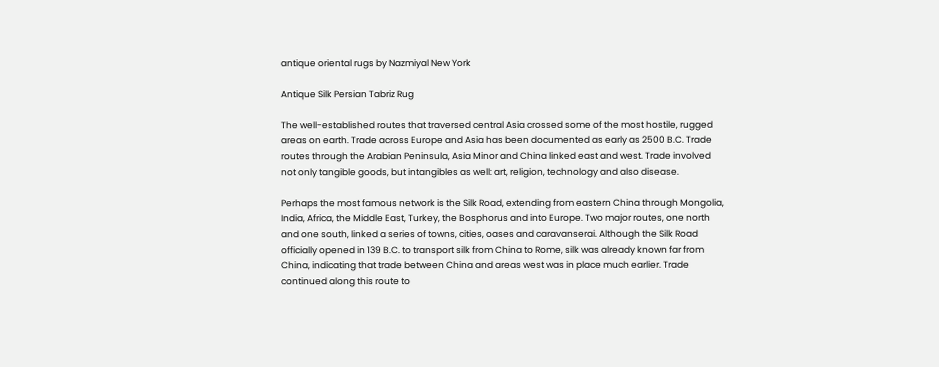antique oriental rugs by Nazmiyal New York

Antique Silk Persian Tabriz Rug

The well-established routes that traversed central Asia crossed some of the most hostile, rugged areas on earth. Trade across Europe and Asia has been documented as early as 2500 B.C. Trade routes through the Arabian Peninsula, Asia Minor and China linked east and west. Trade involved not only tangible goods, but intangibles as well: art, religion, technology and also disease.

Perhaps the most famous network is the Silk Road, extending from eastern China through Mongolia, India, Africa, the Middle East, Turkey, the Bosphorus and into Europe. Two major routes, one north and one south, linked a series of towns, cities, oases and caravanserai. Although the Silk Road officially opened in 139 B.C. to transport silk from China to Rome, silk was already known far from China, indicating that trade between China and areas west was in place much earlier. Trade continued along this route to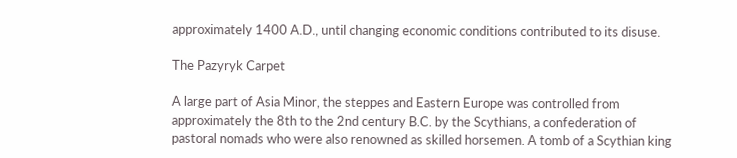approximately 1400 A.D., until changing economic conditions contributed to its disuse.

The Pazyryk Carpet

A large part of Asia Minor, the steppes and Eastern Europe was controlled from approximately the 8th to the 2nd century B.C. by the Scythians, a confederation of pastoral nomads who were also renowned as skilled horsemen. A tomb of a Scythian king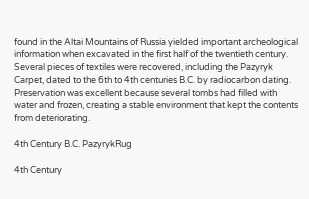found in the Altai Mountains of Russia yielded important archeological information when excavated in the first half of the twentieth century. Several pieces of textiles were recovered, including the Pazyryk Carpet, dated to the 6th to 4th centuries B.C. by radiocarbon dating. Preservation was excellent because several tombs had filled with water and frozen, creating a stable environment that kept the contents from deteriorating.

4th Century B.C. PazyrykRug

4th Century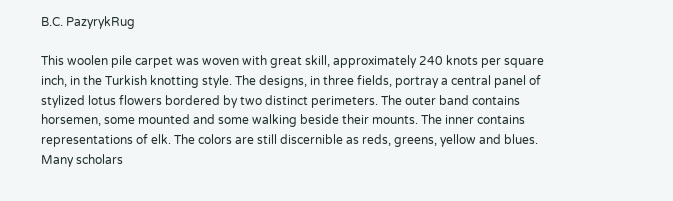B.C. PazyrykRug

This woolen pile carpet was woven with great skill, approximately 240 knots per square inch, in the Turkish knotting style. The designs, in three fields, portray a central panel of stylized lotus flowers bordered by two distinct perimeters. The outer band contains horsemen, some mounted and some walking beside their mounts. The inner contains representations of elk. The colors are still discernible as reds, greens, yellow and blues.
Many scholars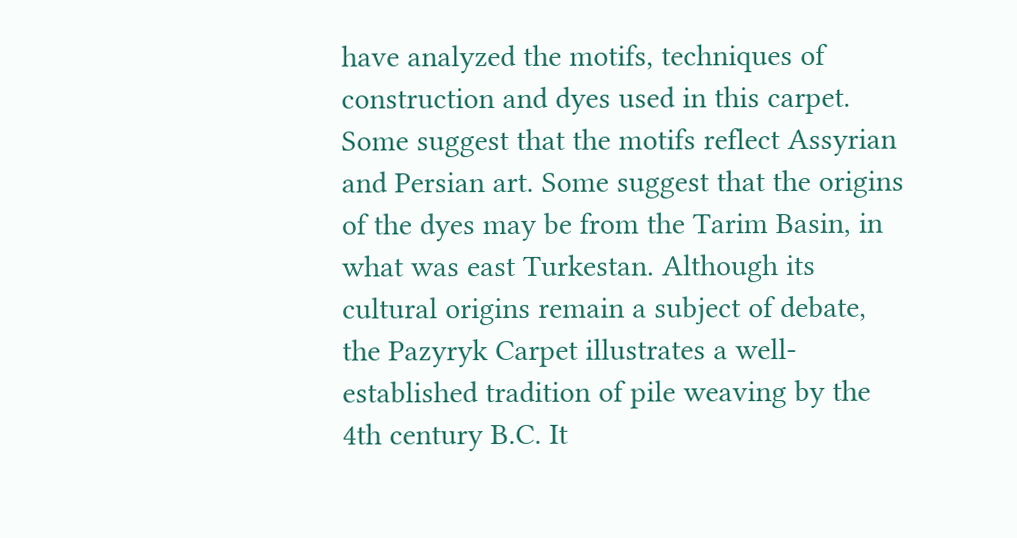have analyzed the motifs, techniques of construction and dyes used in this carpet. Some suggest that the motifs reflect Assyrian and Persian art. Some suggest that the origins of the dyes may be from the Tarim Basin, in what was east Turkestan. Although its cultural origins remain a subject of debate, the Pazyryk Carpet illustrates a well-established tradition of pile weaving by the 4th century B.C. It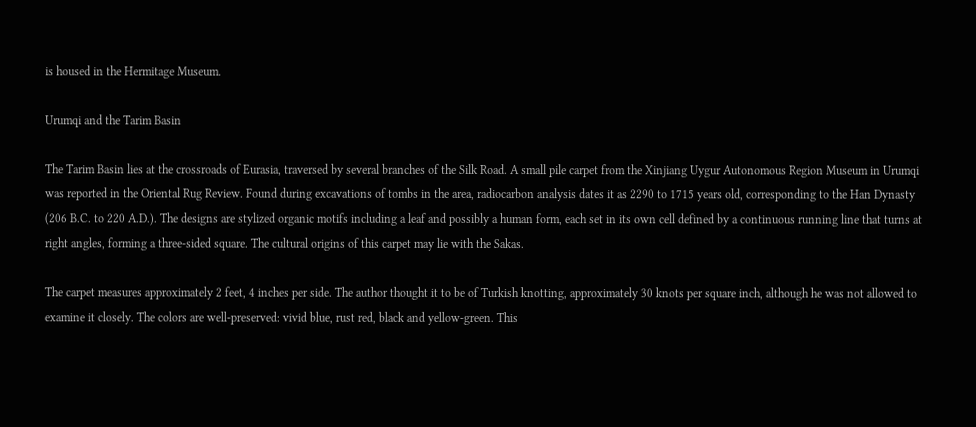is housed in the Hermitage Museum.

Urumqi and the Tarim Basin

The Tarim Basin lies at the crossroads of Eurasia, traversed by several branches of the Silk Road. A small pile carpet from the Xinjiang Uygur Autonomous Region Museum in Urumqi was reported in the Oriental Rug Review. Found during excavations of tombs in the area, radiocarbon analysis dates it as 2290 to 1715 years old, corresponding to the Han Dynasty (206 B.C. to 220 A.D.). The designs are stylized organic motifs including a leaf and possibly a human form, each set in its own cell defined by a continuous running line that turns at right angles, forming a three-sided square. The cultural origins of this carpet may lie with the Sakas.

The carpet measures approximately 2 feet, 4 inches per side. The author thought it to be of Turkish knotting, approximately 30 knots per square inch, although he was not allowed to examine it closely. The colors are well-preserved: vivid blue, rust red, black and yellow-green. This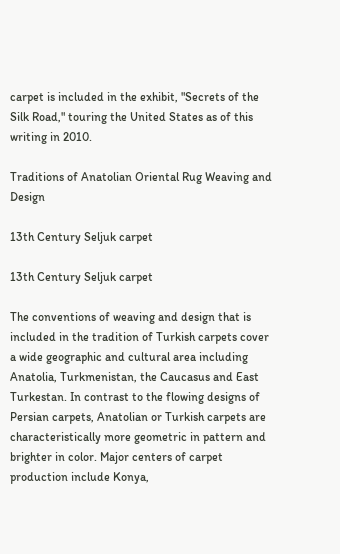carpet is included in the exhibit, "Secrets of the Silk Road," touring the United States as of this writing in 2010.

Traditions of Anatolian Oriental Rug Weaving and Design

13th Century Seljuk carpet

13th Century Seljuk carpet

The conventions of weaving and design that is included in the tradition of Turkish carpets cover a wide geographic and cultural area including Anatolia, Turkmenistan, the Caucasus and East Turkestan. In contrast to the flowing designs of Persian carpets, Anatolian or Turkish carpets are characteristically more geometric in pattern and brighter in color. Major centers of carpet production include Konya,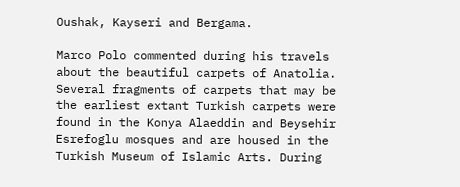Oushak, Kayseri and Bergama.

Marco Polo commented during his travels about the beautiful carpets of Anatolia. Several fragments of carpets that may be the earliest extant Turkish carpets were found in the Konya Alaeddin and Beysehir Esrefoglu mosques and are housed in the Turkish Museum of Islamic Arts. During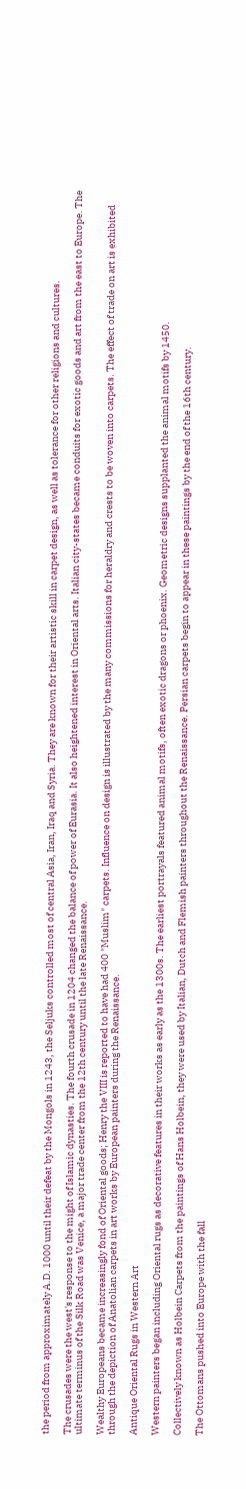the period from approximately A.D. 1000 until their defeat by the Mongols in 1243, the Seljuks controlled most of central Asia, Iran, Iraq and Syria. They are known for their artistic skill in carpet design, as well as tolerance for other religions and cultures.

The crusades were the west's response to the might of Islamic dynasties. The fourth crusade in 1204 changed the balance of power of Eurasia. It also heightened interest in Oriental arts. Italian city-states became conduits for exotic goods and art from the east to Europe. The ultimate terminus of the Silk Road was Venice, a major trade center from the 12th century until the late Renaissance.

Wealthy Europeans became increasingly fond of Oriental goods; Henry the VIII is reported to have had 400 "Muslim" carpets. Influence on design is illustrated by the many commissions for heraldry and crests to be woven into carpets. The effect of trade on art is exhibited through the depiction of Anatolian carpets in art works by European painters during the Renaissance.

Antique Oriental Rugs in Western Art

Western painters began including Oriental rugs as decorative features in their works as early as the 1300s. The earliest portrayals featured animal motifs, often exotic dragons or phoenix. Geometric designs supplanted the animal motifs by 1450.

Collectively known as Holbein Carpets from the paintings of Hans Holbein, they were used by Italian, Dutch and Flemish painters throughout the Renaissance. Persian carpets begin to appear in these paintings by the end of the 16th century.

The Ottomans pushed into Europe with the fall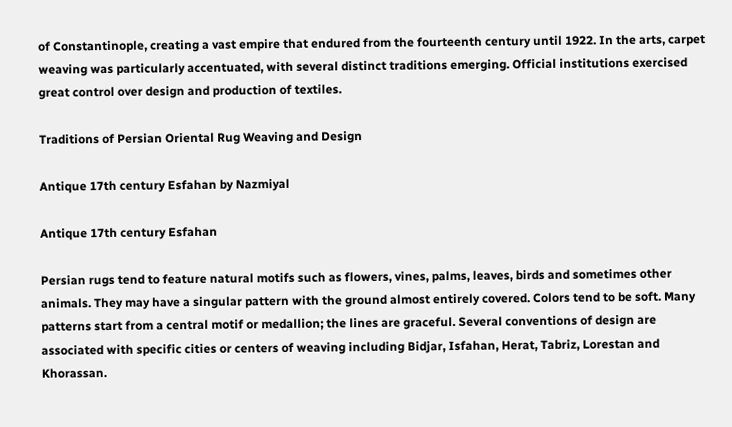of Constantinople, creating a vast empire that endured from the fourteenth century until 1922. In the arts, carpet weaving was particularly accentuated, with several distinct traditions emerging. Official institutions exercised great control over design and production of textiles.

Traditions of Persian Oriental Rug Weaving and Design

Antique 17th century Esfahan by Nazmiyal

Antique 17th century Esfahan

Persian rugs tend to feature natural motifs such as flowers, vines, palms, leaves, birds and sometimes other animals. They may have a singular pattern with the ground almost entirely covered. Colors tend to be soft. Many patterns start from a central motif or medallion; the lines are graceful. Several conventions of design are associated with specific cities or centers of weaving including Bidjar, Isfahan, Herat, Tabriz, Lorestan and Khorassan.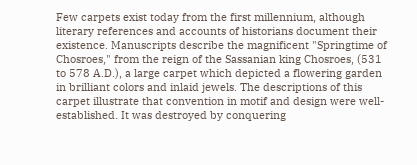Few carpets exist today from the first millennium, although literary references and accounts of historians document their existence. Manuscripts describe the magnificent "Springtime of Chosroes," from the reign of the Sassanian king Chosroes, (531 to 578 A.D.), a large carpet which depicted a flowering garden in brilliant colors and inlaid jewels. The descriptions of this carpet illustrate that convention in motif and design were well-established. It was destroyed by conquering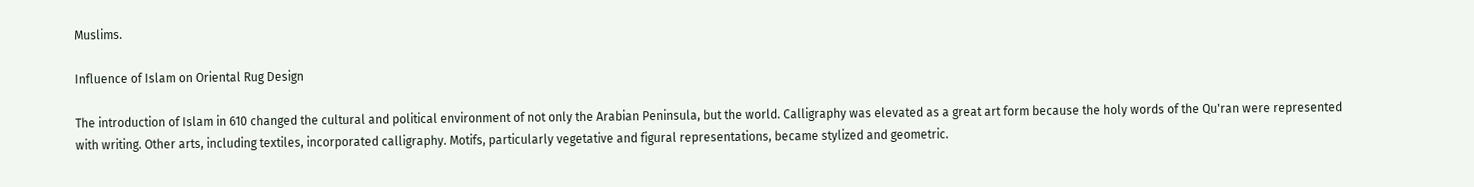Muslims.

Influence of Islam on Oriental Rug Design

The introduction of Islam in 610 changed the cultural and political environment of not only the Arabian Peninsula, but the world. Calligraphy was elevated as a great art form because the holy words of the Qu'ran were represented with writing. Other arts, including textiles, incorporated calligraphy. Motifs, particularly vegetative and figural representations, became stylized and geometric.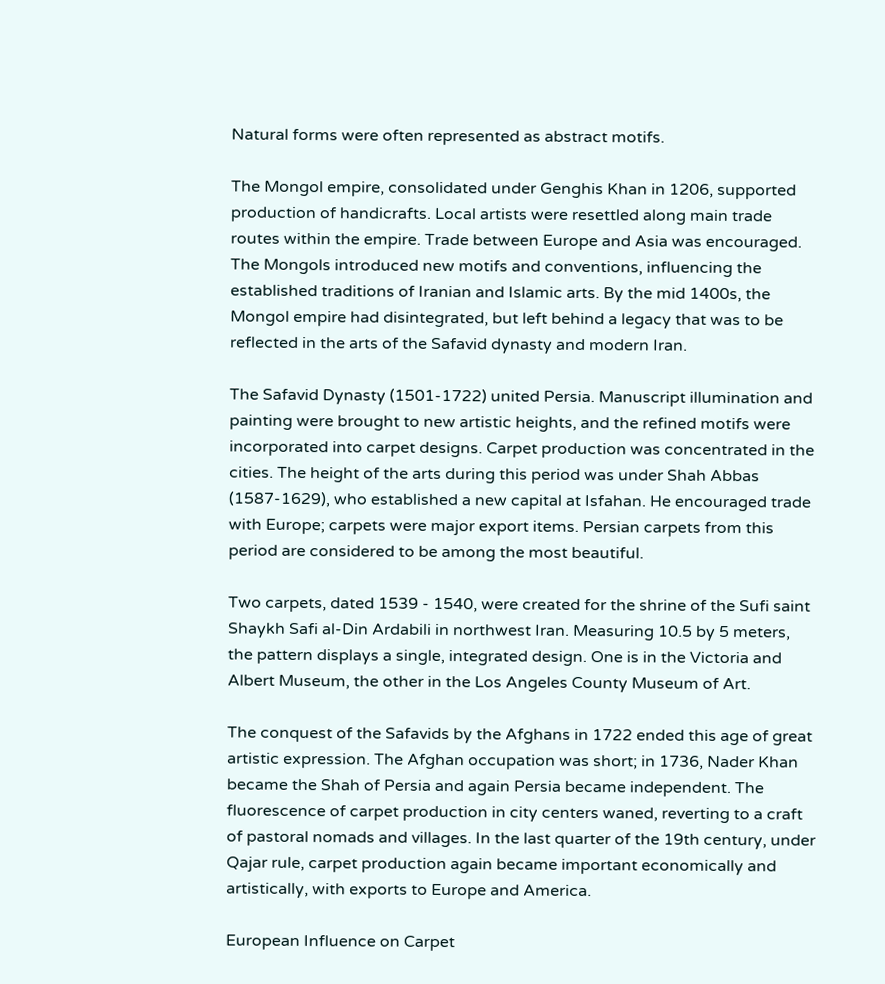Natural forms were often represented as abstract motifs.

The Mongol empire, consolidated under Genghis Khan in 1206, supported production of handicrafts. Local artists were resettled along main trade routes within the empire. Trade between Europe and Asia was encouraged. The Mongols introduced new motifs and conventions, influencing the established traditions of Iranian and Islamic arts. By the mid 1400s, the Mongol empire had disintegrated, but left behind a legacy that was to be reflected in the arts of the Safavid dynasty and modern Iran.

The Safavid Dynasty (1501-1722) united Persia. Manuscript illumination and painting were brought to new artistic heights, and the refined motifs were incorporated into carpet designs. Carpet production was concentrated in the cities. The height of the arts during this period was under Shah Abbas (1587-1629), who established a new capital at Isfahan. He encouraged trade with Europe; carpets were major export items. Persian carpets from this period are considered to be among the most beautiful.

Two carpets, dated 1539 - 1540, were created for the shrine of the Sufi saint Shaykh Safi al-Din Ardabili in northwest Iran. Measuring 10.5 by 5 meters, the pattern displays a single, integrated design. One is in the Victoria and Albert Museum, the other in the Los Angeles County Museum of Art.

The conquest of the Safavids by the Afghans in 1722 ended this age of great artistic expression. The Afghan occupation was short; in 1736, Nader Khan became the Shah of Persia and again Persia became independent. The fluorescence of carpet production in city centers waned, reverting to a craft of pastoral nomads and villages. In the last quarter of the 19th century, under Qajar rule, carpet production again became important economically and artistically, with exports to Europe and America.

European Influence on Carpet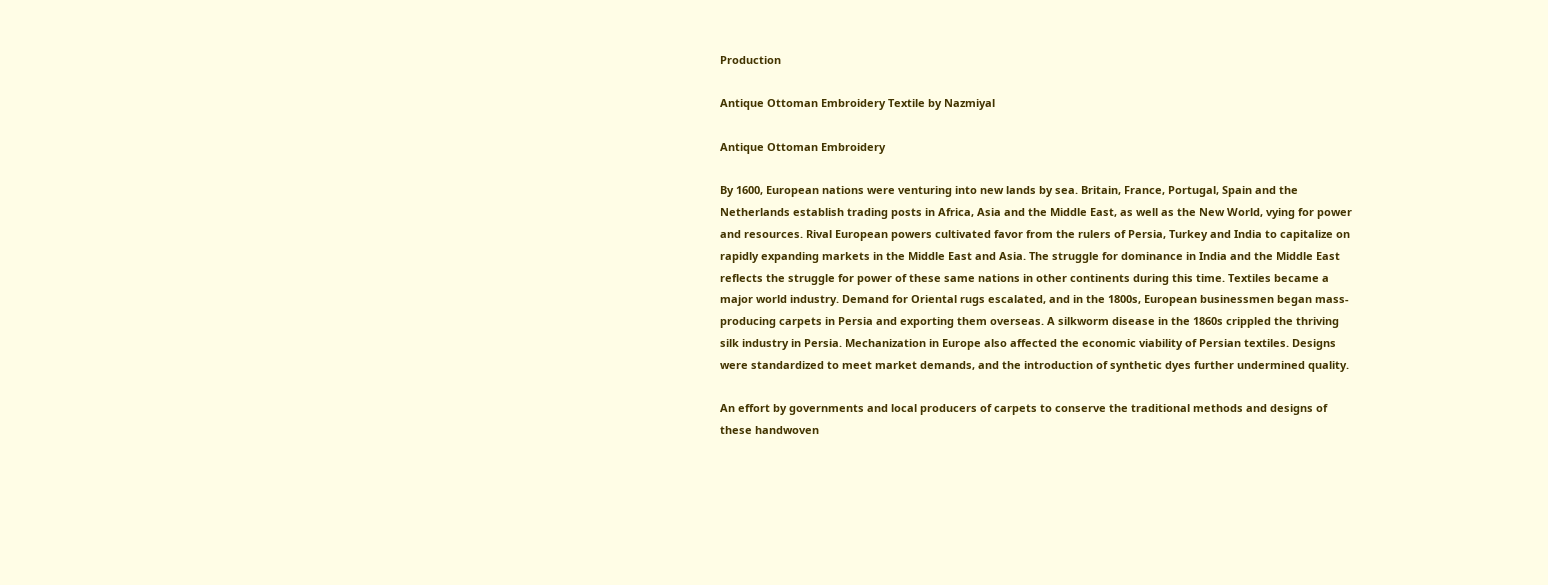Production

Antique Ottoman Embroidery Textile by Nazmiyal

Antique Ottoman Embroidery

By 1600, European nations were venturing into new lands by sea. Britain, France, Portugal, Spain and the Netherlands establish trading posts in Africa, Asia and the Middle East, as well as the New World, vying for power and resources. Rival European powers cultivated favor from the rulers of Persia, Turkey and India to capitalize on rapidly expanding markets in the Middle East and Asia. The struggle for dominance in India and the Middle East reflects the struggle for power of these same nations in other continents during this time. Textiles became a major world industry. Demand for Oriental rugs escalated, and in the 1800s, European businessmen began mass-producing carpets in Persia and exporting them overseas. A silkworm disease in the 1860s crippled the thriving silk industry in Persia. Mechanization in Europe also affected the economic viability of Persian textiles. Designs were standardized to meet market demands, and the introduction of synthetic dyes further undermined quality.

An effort by governments and local producers of carpets to conserve the traditional methods and designs of these handwoven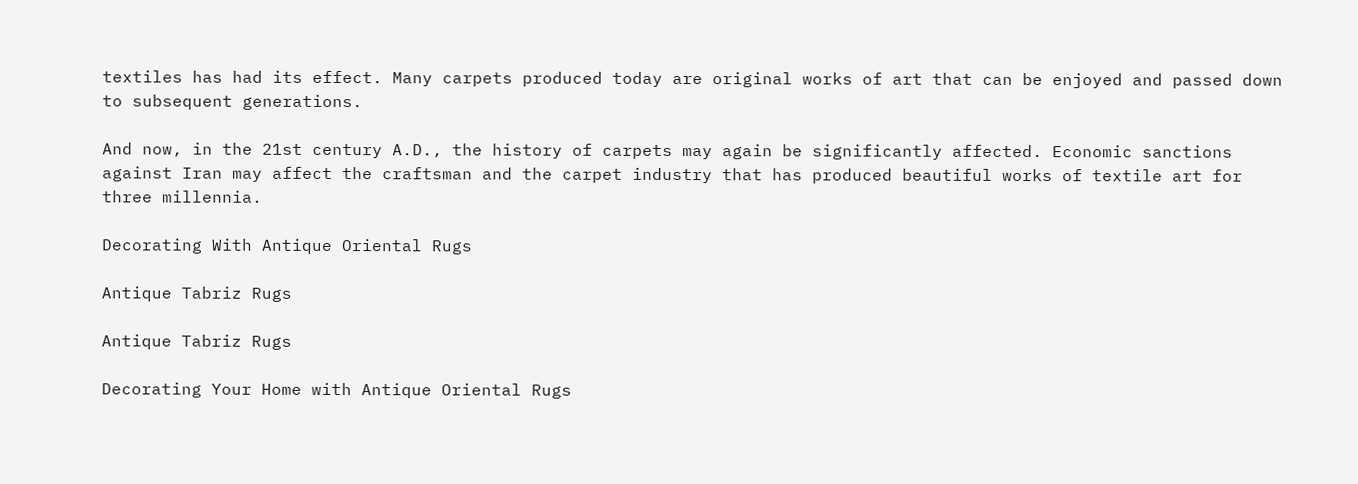textiles has had its effect. Many carpets produced today are original works of art that can be enjoyed and passed down to subsequent generations.

And now, in the 21st century A.D., the history of carpets may again be significantly affected. Economic sanctions against Iran may affect the craftsman and the carpet industry that has produced beautiful works of textile art for three millennia.

Decorating With Antique Oriental Rugs

Antique Tabriz Rugs

Antique Tabriz Rugs

Decorating Your Home with Antique Oriental Rugs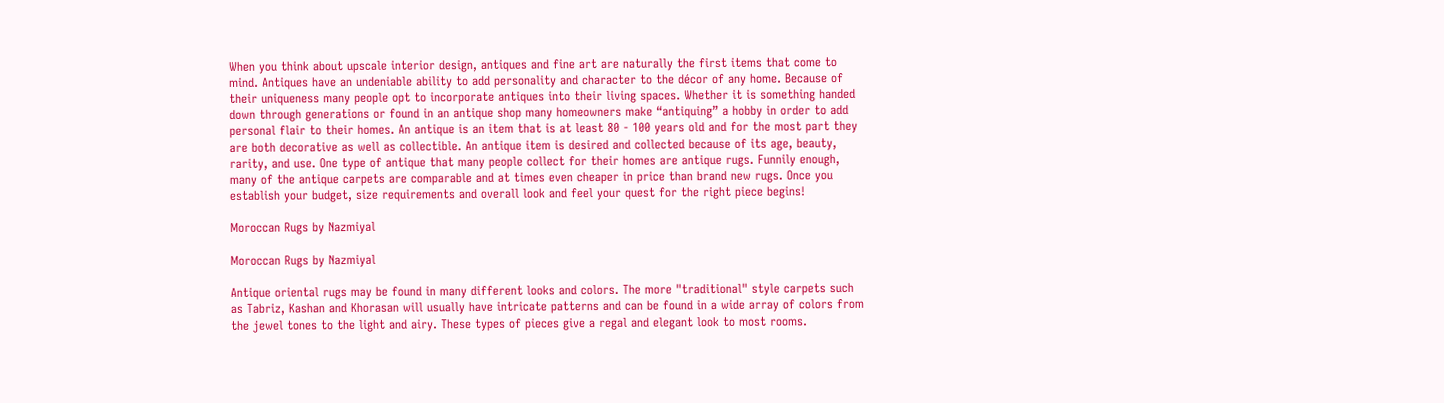When you think about upscale interior design, antiques and fine art are naturally the first items that come to mind. Antiques have an undeniable ability to add personality and character to the décor of any home. Because of their uniqueness many people opt to incorporate antiques into their living spaces. Whether it is something handed down through generations or found in an antique shop many homeowners make “antiquing” a hobby in order to add personal flair to their homes. An antique is an item that is at least 80 - 100 years old and for the most part they are both decorative as well as collectible. An antique item is desired and collected because of its age, beauty, rarity, and use. One type of antique that many people collect for their homes are antique rugs. Funnily enough, many of the antique carpets are comparable and at times even cheaper in price than brand new rugs. Once you establish your budget, size requirements and overall look and feel your quest for the right piece begins!

Moroccan Rugs by Nazmiyal

Moroccan Rugs by Nazmiyal

Antique oriental rugs may be found in many different looks and colors. The more "traditional" style carpets such as Tabriz, Kashan and Khorasan will usually have intricate patterns and can be found in a wide array of colors from the jewel tones to the light and airy. These types of pieces give a regal and elegant look to most rooms.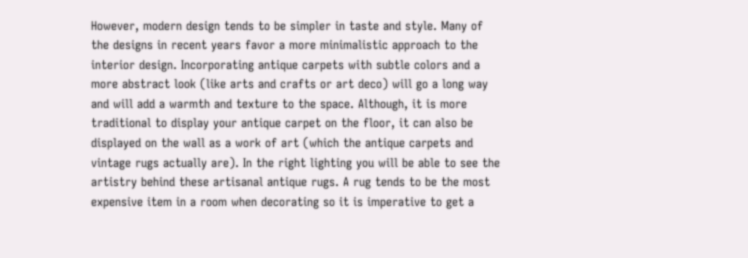However, modern design tends to be simpler in taste and style. Many of the designs in recent years favor a more minimalistic approach to the interior design. Incorporating antique carpets with subtle colors and a more abstract look (like arts and crafts or art deco) will go a long way and will add a warmth and texture to the space. Although, it is more traditional to display your antique carpet on the floor, it can also be displayed on the wall as a work of art (which the antique carpets and vintage rugs actually are). In the right lighting you will be able to see the artistry behind these artisanal antique rugs. A rug tends to be the most expensive item in a room when decorating so it is imperative to get a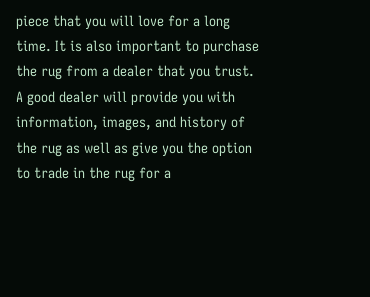piece that you will love for a long time. It is also important to purchase the rug from a dealer that you trust. A good dealer will provide you with information, images, and history of the rug as well as give you the option to trade in the rug for a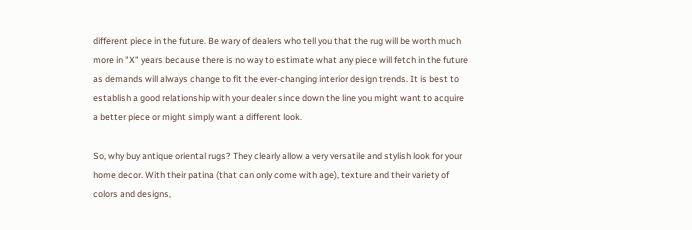different piece in the future. Be wary of dealers who tell you that the rug will be worth much more in "X" years because there is no way to estimate what any piece will fetch in the future as demands will always change to fit the ever-changing interior design trends. It is best to establish a good relationship with your dealer since down the line you might want to acquire a better piece or might simply want a different look.

So, why buy antique oriental rugs? They clearly allow a very versatile and stylish look for your home decor. With their patina (that can only come with age), texture and their variety of colors and designs,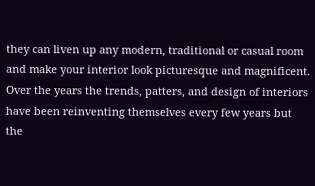they can liven up any modern, traditional or casual room and make your interior look picturesque and magnificent. Over the years the trends, patters, and design of interiors have been reinventing themselves every few years but the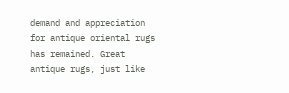demand and appreciation for antique oriental rugs has remained. Great antique rugs, just like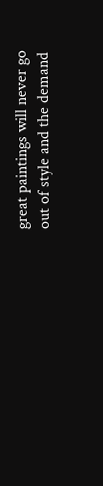great paintings will never go out of style and the demand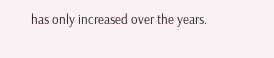has only increased over the years.